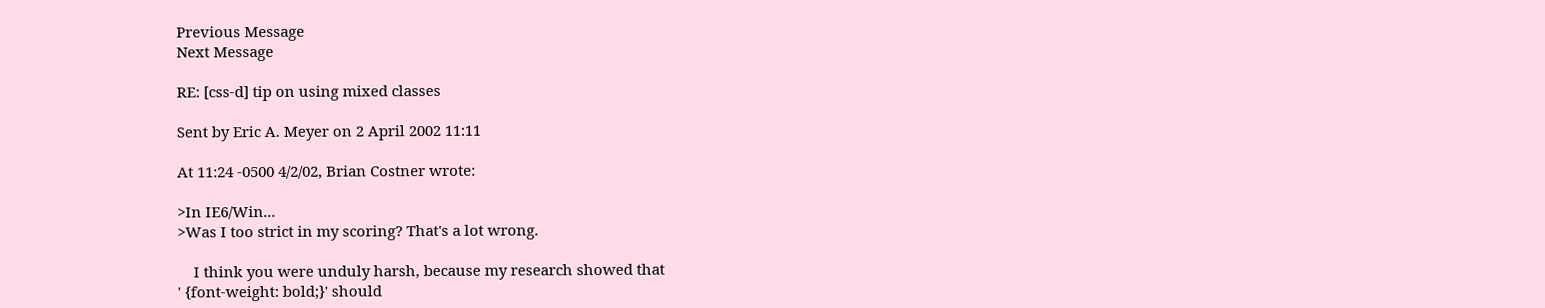Previous Message
Next Message

RE: [css-d] tip on using mixed classes

Sent by Eric A. Meyer on 2 April 2002 11:11

At 11:24 -0500 4/2/02, Brian Costner wrote:

>In IE6/Win...
>Was I too strict in my scoring? That's a lot wrong.

    I think you were unduly harsh, because my research showed that
' {font-weight: bold;}' should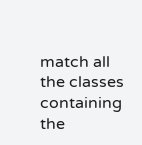match all the classes
containing the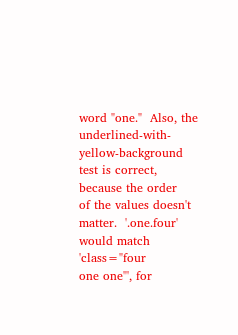word "one."  Also, the
underlined-with-yellow-background test is correct, because the order
of the values doesn't matter.  '.one.four' would match 'class="four
one one"', for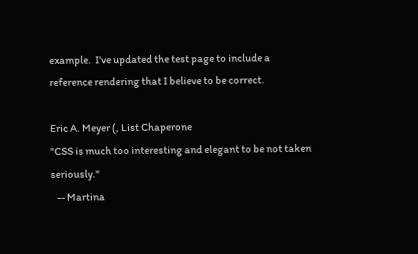example.  I've updated the test page to include a
reference rendering that I believe to be correct.

Eric A. Meyer (, List Chaperone
"CSS is much too interesting and elegant to be not taken seriously."
   -- Martina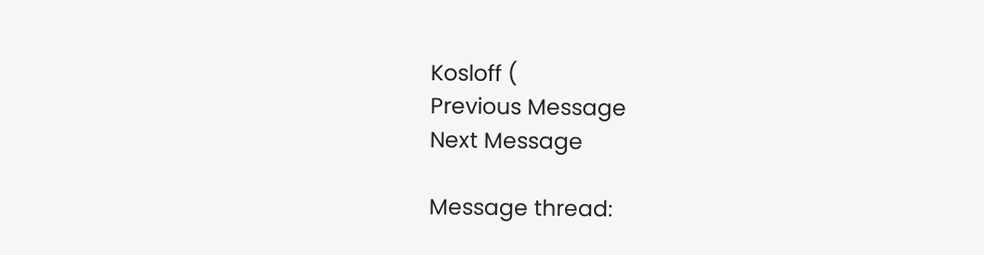Kosloff (
Previous Message
Next Message

Message thread: